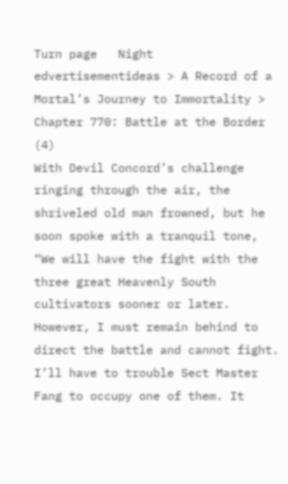Turn page   Night
edvertisementideas > A Record of a Mortal’s Journey to Immortality > Chapter 770: Battle at the Border (4)
With Devil Concord’s challenge ringing through the air, the shriveled old man frowned, but he soon spoke with a tranquil tone, “We will have the fight with the three great Heavenly South cultivators sooner or later. However, I must remain behind to direct the battle and cannot fight. I’ll have to trouble Sect Master Fang to occupy one of them. It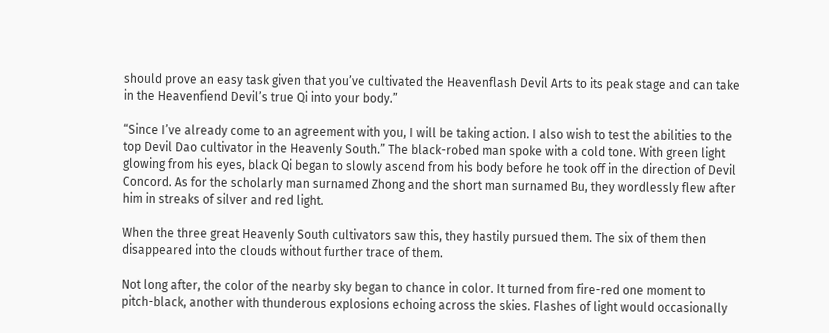should prove an easy task given that you’ve cultivated the Heavenflash Devil Arts to its peak stage and can take in the Heavenfiend Devil’s true Qi into your body.”

“Since I’ve already come to an agreement with you, I will be taking action. I also wish to test the abilities to the top Devil Dao cultivator in the Heavenly South.” The black-robed man spoke with a cold tone. With green light glowing from his eyes, black Qi began to slowly ascend from his body before he took off in the direction of Devil Concord. As for the scholarly man surnamed Zhong and the short man surnamed Bu, they wordlessly flew after him in streaks of silver and red light.

When the three great Heavenly South cultivators saw this, they hastily pursued them. The six of them then disappeared into the clouds without further trace of them.

Not long after, the color of the nearby sky began to chance in color. It turned from fire-red one moment to pitch-black, another with thunderous explosions echoing across the skies. Flashes of light would occasionally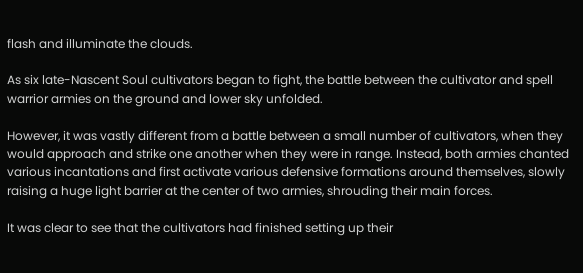flash and illuminate the clouds.

As six late-Nascent Soul cultivators began to fight, the battle between the cultivator and spell warrior armies on the ground and lower sky unfolded.

However, it was vastly different from a battle between a small number of cultivators, when they would approach and strike one another when they were in range. Instead, both armies chanted various incantations and first activate various defensive formations around themselves, slowly raising a huge light barrier at the center of two armies, shrouding their main forces.

It was clear to see that the cultivators had finished setting up their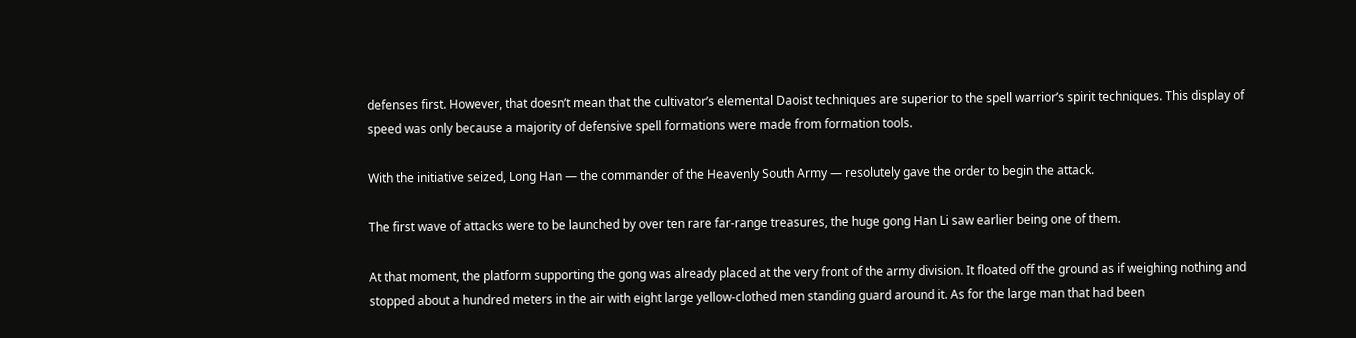defenses first. However, that doesn’t mean that the cultivator’s elemental Daoist techniques are superior to the spell warrior’s spirit techniques. This display of speed was only because a majority of defensive spell formations were made from formation tools.

With the initiative seized, Long Han — the commander of the Heavenly South Army — resolutely gave the order to begin the attack.

The first wave of attacks were to be launched by over ten rare far-range treasures, the huge gong Han Li saw earlier being one of them.

At that moment, the platform supporting the gong was already placed at the very front of the army division. It floated off the ground as if weighing nothing and stopped about a hundred meters in the air with eight large yellow-clothed men standing guard around it. As for the large man that had been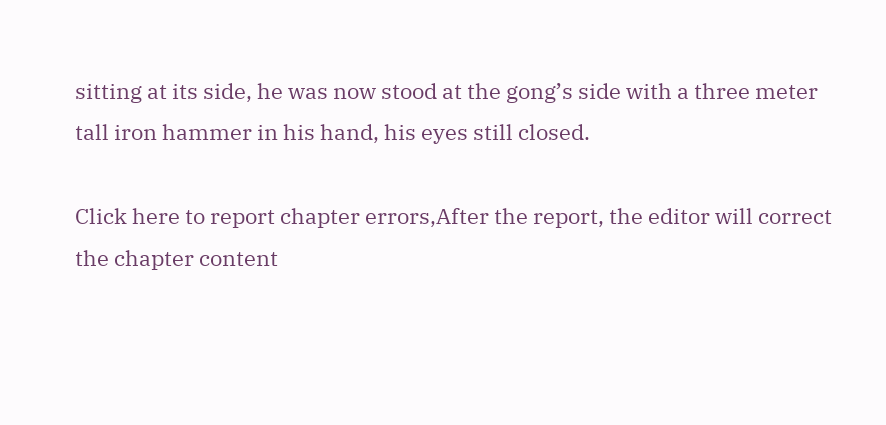sitting at its side, he was now stood at the gong’s side with a three meter tall iron hammer in his hand, his eyes still closed.

Click here to report chapter errors,After the report, the editor will correct the chapter content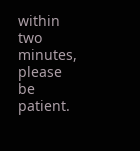within two minutes, please be patient.